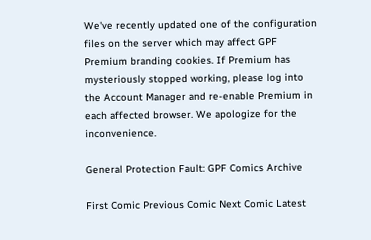We've recently updated one of the configuration files on the server which may affect GPF Premium branding cookies. If Premium has mysteriously stopped working, please log into the Account Manager and re-enable Premium in each affected browser. We apologize for the inconvenience.

General Protection Fault: GPF Comics Archive

First Comic Previous Comic Next Comic Latest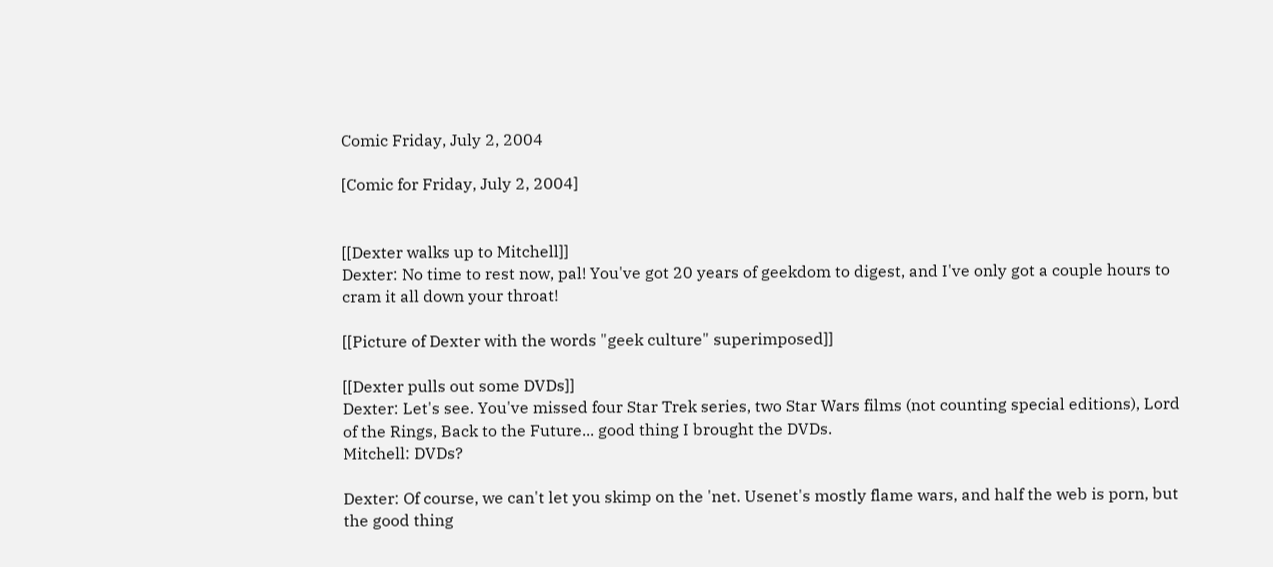Comic Friday, July 2, 2004

[Comic for Friday, July 2, 2004]


[[Dexter walks up to Mitchell]]
Dexter: No time to rest now, pal! You've got 20 years of geekdom to digest, and I've only got a couple hours to cram it all down your throat!

[[Picture of Dexter with the words "geek culture" superimposed]]

[[Dexter pulls out some DVDs]]
Dexter: Let's see. You've missed four Star Trek series, two Star Wars films (not counting special editions), Lord of the Rings, Back to the Future... good thing I brought the DVDs.
Mitchell: DVDs?

Dexter: Of course, we can't let you skimp on the 'net. Usenet's mostly flame wars, and half the web is porn, but the good thing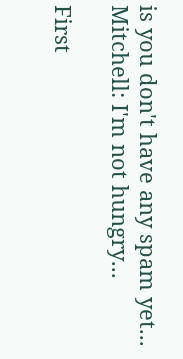is you don't have any spam yet...
Mitchell: I'm not hungry...

First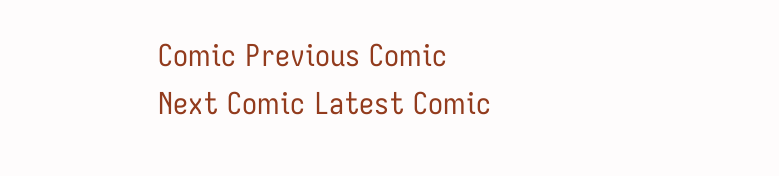Comic Previous Comic Next Comic Latest Comic